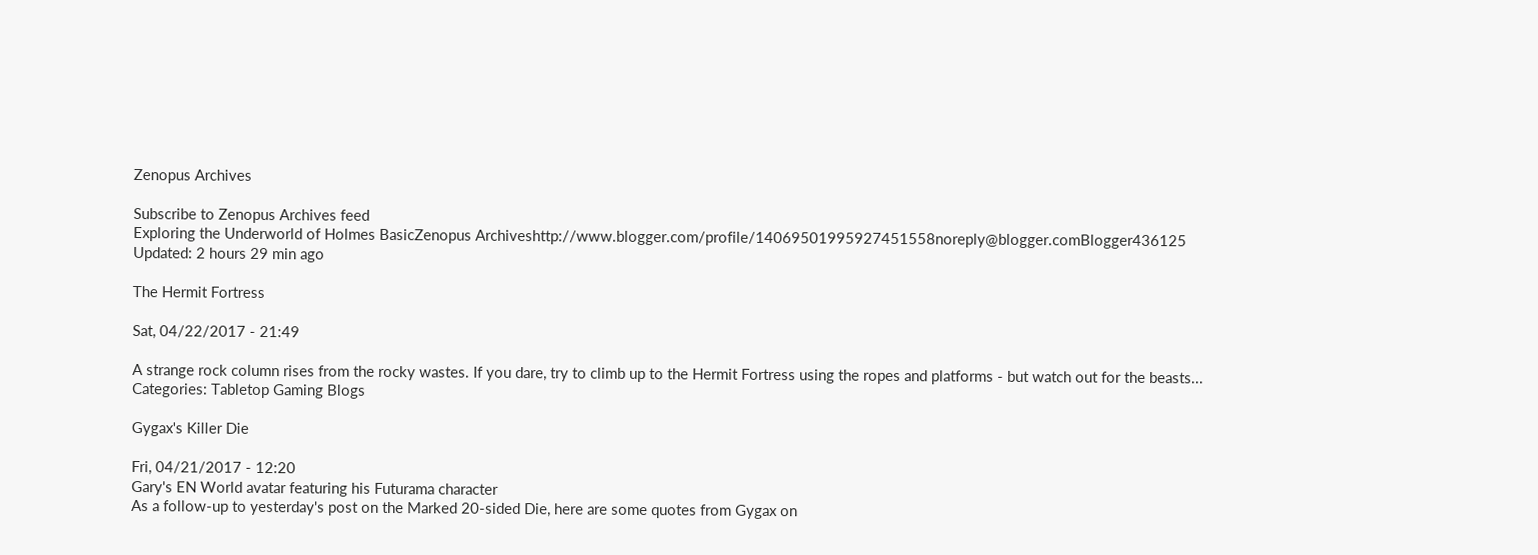Zenopus Archives

Subscribe to Zenopus Archives feed
Exploring the Underworld of Holmes BasicZenopus Archiveshttp://www.blogger.com/profile/14069501995927451558noreply@blogger.comBlogger436125
Updated: 2 hours 29 min ago

The Hermit Fortress

Sat, 04/22/2017 - 21:49

A strange rock column rises from the rocky wastes. If you dare, try to climb up to the Hermit Fortress using the ropes and platforms - but watch out for the beasts...
Categories: Tabletop Gaming Blogs

Gygax's Killer Die

Fri, 04/21/2017 - 12:20
Gary's EN World avatar featuring his Futurama character
As a follow-up to yesterday's post on the Marked 20-sided Die, here are some quotes from Gygax on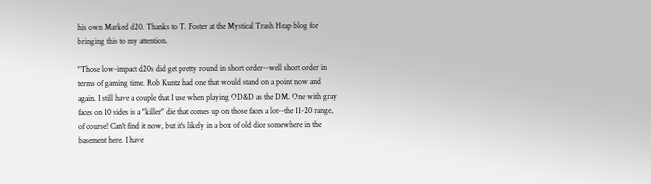his own Marked d20. Thanks to T. Foster at the Mystical Trash Heap blog for bringing this to my attention.

"Those low-impact d20s did get pretty round in short order--well short order in terms of gaming time. Rob Kuntz had one that would stand on a point now and again. I still have a couple that I use when playing OD&D as the DM. One with gray faces on 10 sides is a "killer" die that comes up on those faces a lot--the 11-20 range, of course! Can't find it now, but it's likely in a box of old dice somewhere in the basement here. I have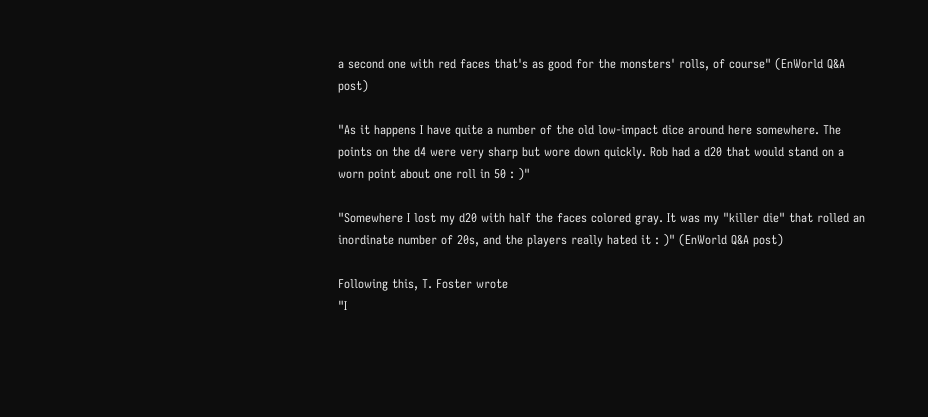a second one with red faces that's as good for the monsters' rolls, of course" (EnWorld Q&A post)

"As it happens I have quite a number of the old low-impact dice around here somewhere. The points on the d4 were very sharp but wore down quickly. Rob had a d20 that would stand on a worn point about one roll in 50 : )"

"Somewhere I lost my d20 with half the faces colored gray. It was my "killer die" that rolled an inordinate number of 20s, and the players really hated it : )" (EnWorld Q&A post)

Following this, T. Foster wrote
"I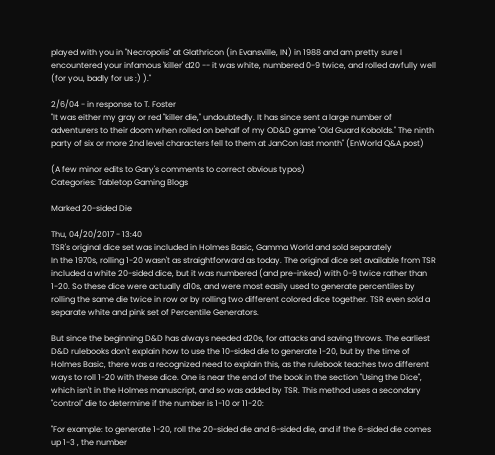played with you in "Necropolis" at Glathricon (in Evansville, IN) in 1988 and am pretty sure I encountered your infamous 'killer' d20 -- it was white, numbered 0-9 twice, and rolled awfully well (for you, badly for us :) )."

2/6/04 - in response to T. Foster
"It was either my gray or red "killer die," undoubtedly. It has since sent a large number of adventurers to their doom when rolled on behalf of my OD&D game "Old Guard Kobolds." The ninth party of six or more 2nd level characters fell to them at JanCon last month" (EnWorld Q&A post)

(A few minor edits to Gary's comments to correct obvious typos)
Categories: Tabletop Gaming Blogs

Marked 20-sided Die

Thu, 04/20/2017 - 13:40
TSR's original dice set was included in Holmes Basic, Gamma World and sold separately
In the 1970s, rolling 1-20 wasn't as straightforward as today. The original dice set available from TSR included a white 20-sided dice, but it was numbered (and pre-inked) with 0-9 twice rather than 1-20. So these dice were actually d10s, and were most easily used to generate percentiles by rolling the same die twice in row or by rolling two different colored dice together. TSR even sold a separate white and pink set of Percentile Generators.

But since the beginning D&D has always needed d20s, for attacks and saving throws. The earliest D&D rulebooks don't explain how to use the 10-sided die to generate 1-20, but by the time of Holmes Basic, there was a recognized need to explain this, as the rulebook teaches two different ways to roll 1-20 with these dice. One is near the end of the book in the section "Using the Dice", which isn't in the Holmes manuscript, and so was added by TSR. This method uses a secondary "control" die to determine if the number is 1-10 or 11-20:

"For example: to generate 1-20, roll the 20-sided die and 6-sided die, and if the 6-sided die comes up 1-3 , the number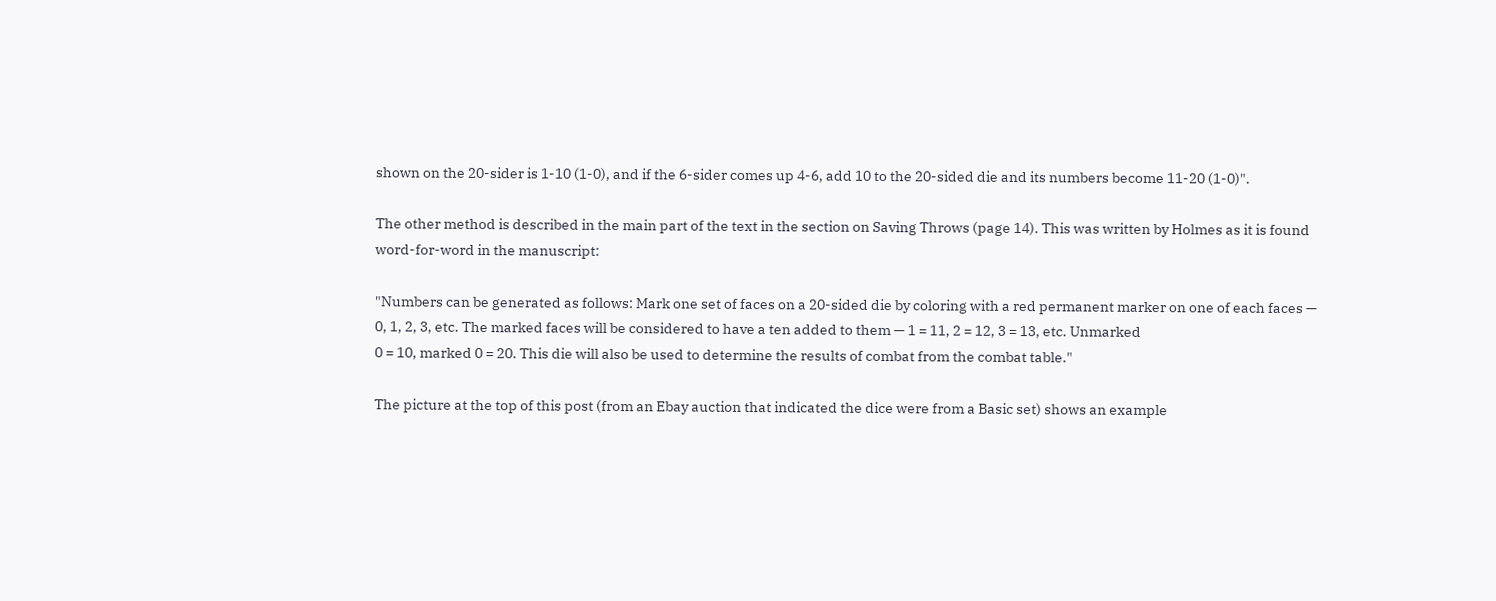shown on the 20-sider is 1-10 (1-0), and if the 6-sider comes up 4-6, add 10 to the 20-sided die and its numbers become 11-20 (1-0)".

The other method is described in the main part of the text in the section on Saving Throws (page 14). This was written by Holmes as it is found word-for-word in the manuscript:

"Numbers can be generated as follows: Mark one set of faces on a 20-sided die by coloring with a red permanent marker on one of each faces — 0, 1, 2, 3, etc. The marked faces will be considered to have a ten added to them — 1 = 11, 2 = 12, 3 = 13, etc. Unmarked
0 = 10, marked 0 = 20. This die will also be used to determine the results of combat from the combat table."

The picture at the top of this post (from an Ebay auction that indicated the dice were from a Basic set) shows an example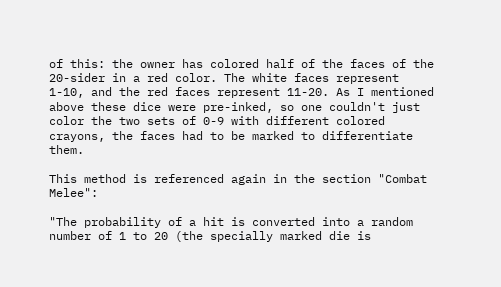of this: the owner has colored half of the faces of the 20-sider in a red color. The white faces represent 1-10, and the red faces represent 11-20. As I mentioned above these dice were pre-inked, so one couldn't just color the two sets of 0-9 with different colored crayons, the faces had to be marked to differentiate them.

This method is referenced again in the section "Combat Melee":

"The probability of a hit is converted into a random number of 1 to 20 (the specially marked die is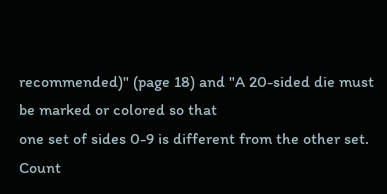recommended)" (page 18) and "A 20-sided die must be marked or colored so that
one set of sides 0-9 is different from the other set. Count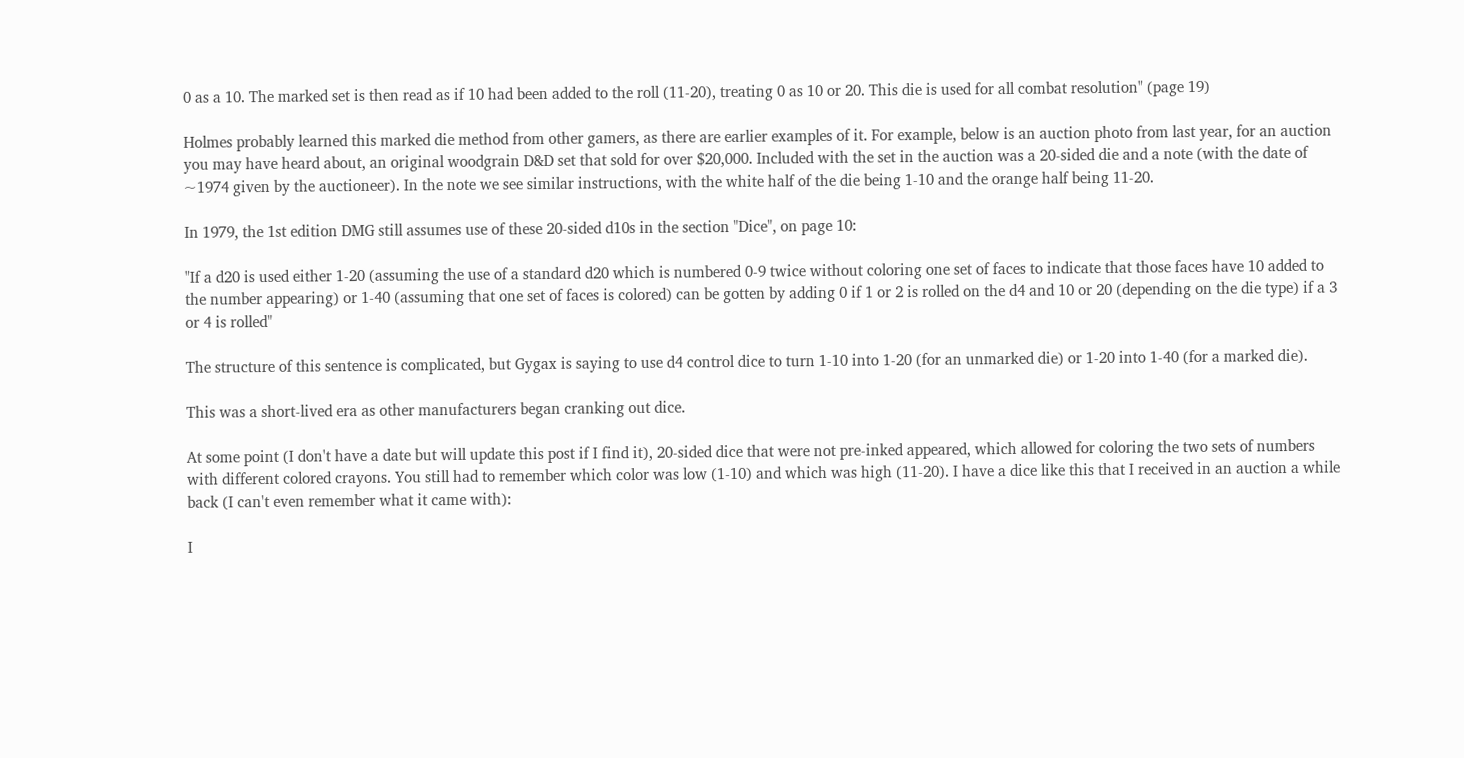0 as a 10. The marked set is then read as if 10 had been added to the roll (11-20), treating 0 as 10 or 20. This die is used for all combat resolution" (page 19)

Holmes probably learned this marked die method from other gamers, as there are earlier examples of it. For example, below is an auction photo from last year, for an auction you may have heard about, an original woodgrain D&D set that sold for over $20,000. Included with the set in the auction was a 20-sided die and a note (with the date of ~1974 given by the auctioneer). In the note we see similar instructions, with the white half of the die being 1-10 and the orange half being 11-20.

In 1979, the 1st edition DMG still assumes use of these 20-sided d10s in the section "Dice", on page 10:

"If a d20 is used either 1-20 (assuming the use of a standard d20 which is numbered 0-9 twice without coloring one set of faces to indicate that those faces have 10 added to the number appearing) or 1-40 (assuming that one set of faces is colored) can be gotten by adding 0 if 1 or 2 is rolled on the d4 and 10 or 20 (depending on the die type) if a 3 or 4 is rolled"

The structure of this sentence is complicated, but Gygax is saying to use d4 control dice to turn 1-10 into 1-20 (for an unmarked die) or 1-20 into 1-40 (for a marked die).

This was a short-lived era as other manufacturers began cranking out dice.

At some point (I don't have a date but will update this post if I find it), 20-sided dice that were not pre-inked appeared, which allowed for coloring the two sets of numbers with different colored crayons. You still had to remember which color was low (1-10) and which was high (11-20). I have a dice like this that I received in an auction a while back (I can't even remember what it came with):

I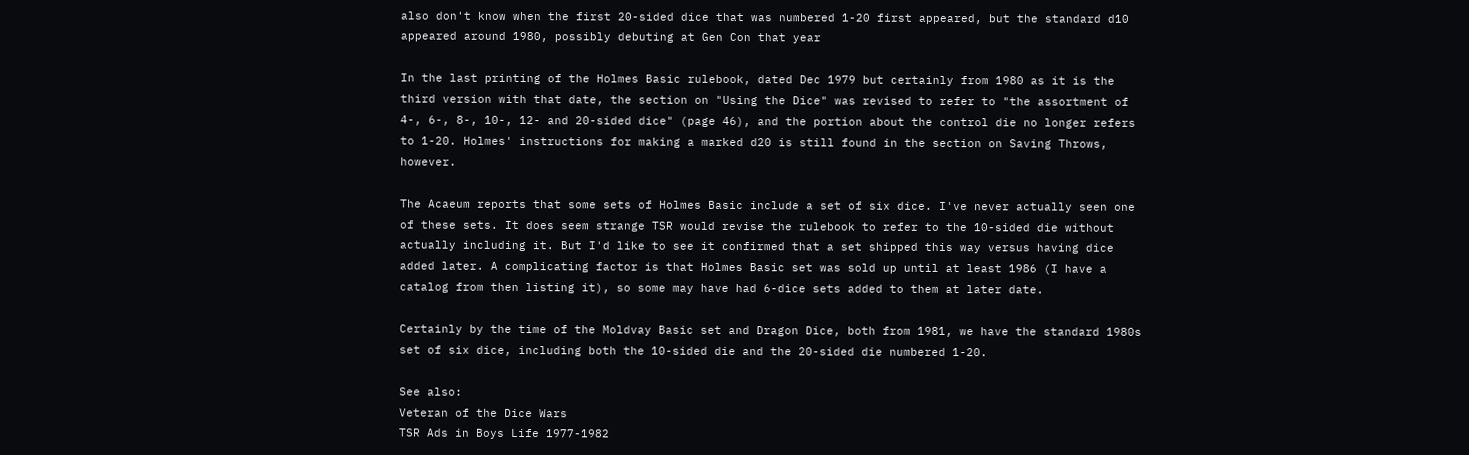also don't know when the first 20-sided dice that was numbered 1-20 first appeared, but the standard d10 appeared around 1980, possibly debuting at Gen Con that year

In the last printing of the Holmes Basic rulebook, dated Dec 1979 but certainly from 1980 as it is the third version with that date, the section on "Using the Dice" was revised to refer to "the assortment of 4-, 6-, 8-, 10-, 12- and 20-sided dice" (page 46), and the portion about the control die no longer refers to 1-20. Holmes' instructions for making a marked d20 is still found in the section on Saving Throws, however.

The Acaeum reports that some sets of Holmes Basic include a set of six dice. I've never actually seen one of these sets. It does seem strange TSR would revise the rulebook to refer to the 10-sided die without actually including it. But I'd like to see it confirmed that a set shipped this way versus having dice added later. A complicating factor is that Holmes Basic set was sold up until at least 1986 (I have a catalog from then listing it), so some may have had 6-dice sets added to them at later date.

Certainly by the time of the Moldvay Basic set and Dragon Dice, both from 1981, we have the standard 1980s set of six dice, including both the 10-sided die and the 20-sided die numbered 1-20.

See also:
Veteran of the Dice Wars
TSR Ads in Boys Life 1977-1982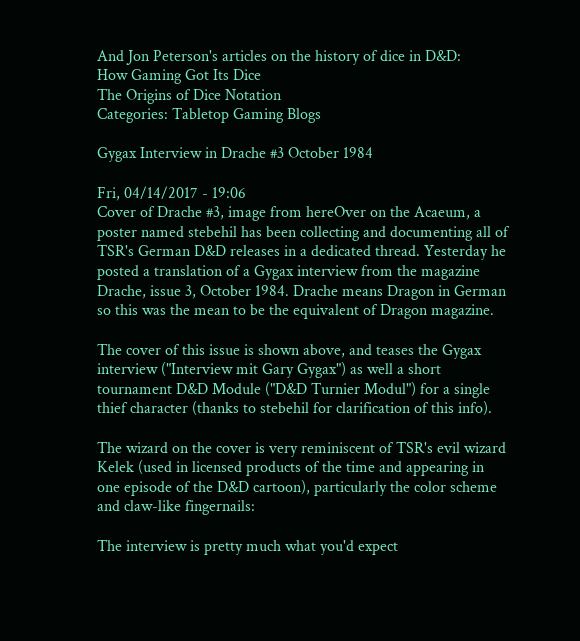And Jon Peterson's articles on the history of dice in D&D:
How Gaming Got Its Dice
The Origins of Dice Notation
Categories: Tabletop Gaming Blogs

Gygax Interview in Drache #3 October 1984

Fri, 04/14/2017 - 19:06
Cover of Drache #3, image from hereOver on the Acaeum, a poster named stebehil has been collecting and documenting all of TSR's German D&D releases in a dedicated thread. Yesterday he posted a translation of a Gygax interview from the magazine Drache, issue 3, October 1984. Drache means Dragon in German so this was the mean to be the equivalent of Dragon magazine.

The cover of this issue is shown above, and teases the Gygax interview ("Interview mit Gary Gygax") as well a short tournament D&D Module ("D&D Turnier Modul") for a single thief character (thanks to stebehil for clarification of this info).

The wizard on the cover is very reminiscent of TSR's evil wizard Kelek (used in licensed products of the time and appearing in one episode of the D&D cartoon), particularly the color scheme and claw-like fingernails:

The interview is pretty much what you'd expect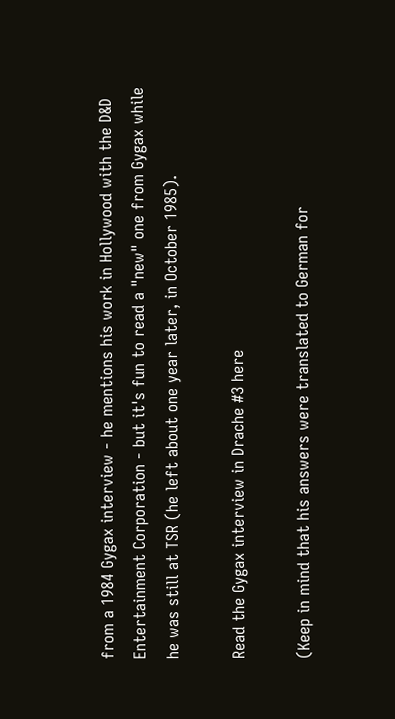from a 1984 Gygax interview - he mentions his work in Hollywood with the D&D Entertainment Corporation - but it's fun to read a "new" one from Gygax while he was still at TSR (he left about one year later, in October 1985).

Read the Gygax interview in Drache #3 here

(Keep in mind that his answers were translated to German for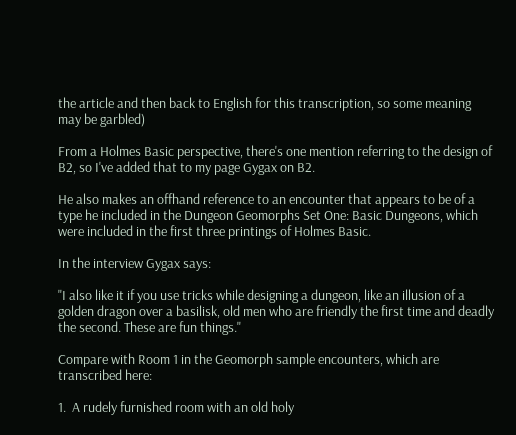the article and then back to English for this transcription, so some meaning may be garbled)

From a Holmes Basic perspective, there's one mention referring to the design of B2, so I've added that to my page Gygax on B2.

He also makes an offhand reference to an encounter that appears to be of a type he included in the Dungeon Geomorphs Set One: Basic Dungeons, which were included in the first three printings of Holmes Basic.

In the interview Gygax says:

"I also like it if you use tricks while designing a dungeon, like an illusion of a golden dragon over a basilisk, old men who are friendly the first time and deadly the second. These are fun things."

Compare with Room 1 in the Geomorph sample encounters, which are transcribed here:

1.  A rudely furnished room with an old holy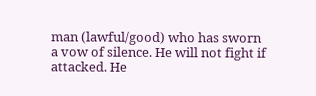man (lawful/good) who has sworn a vow of silence. He will not fight if attacked. He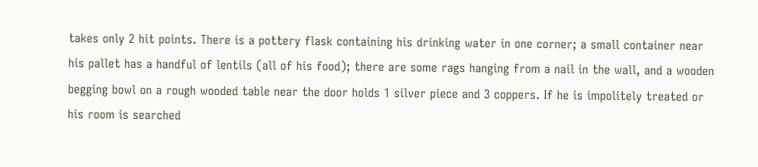takes only 2 hit points. There is a pottery flask containing his drinking water in one corner; a small container near his pallet has a handful of lentils (all of his food); there are some rags hanging from a nail in the wall, and a wooden begging bowl on a rough wooded table near the door holds 1 silver piece and 3 coppers. If he is impolitely treated or his room is searched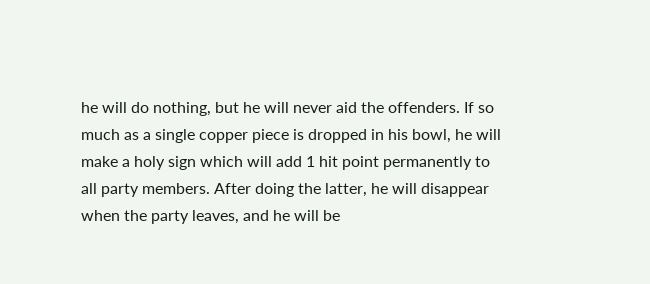he will do nothing, but he will never aid the offenders. If so much as a single copper piece is dropped in his bowl, he will make a holy sign which will add 1 hit point permanently to all party members. After doing the latter, he will disappear when the party leaves, and he will be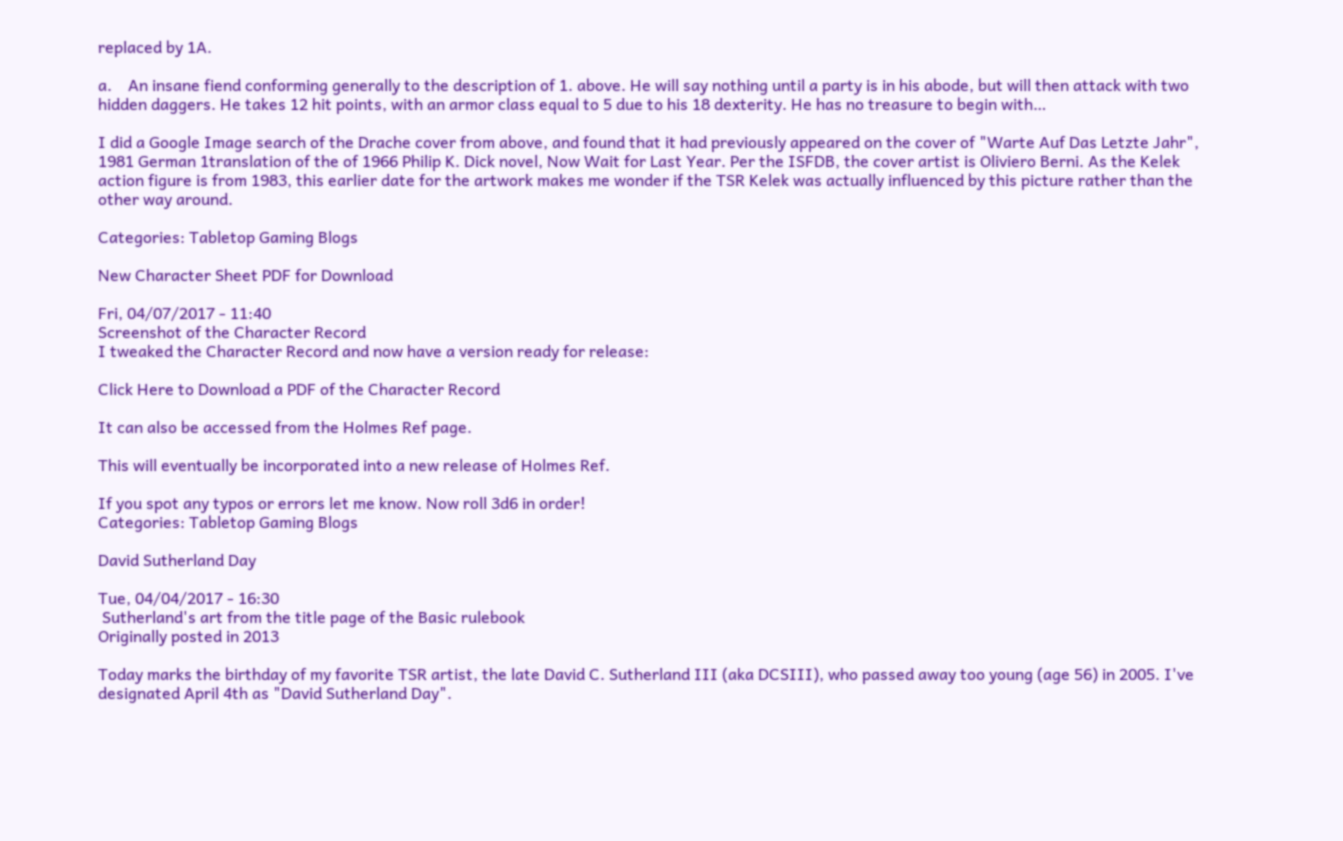replaced by 1A.

a.    An insane fiend conforming generally to the description of 1. above. He will say nothing until a party is in his abode, but will then attack with two hidden daggers. He takes 12 hit points, with an armor class equal to 5 due to his 18 dexterity. He has no treasure to begin with…

I did a Google Image search of the Drache cover from above, and found that it had previously appeared on the cover of "Warte Auf Das Letzte Jahr", 1981 German 1translation of the of 1966 Philip K. Dick novel, Now Wait for Last Year. Per the ISFDB, the cover artist is Oliviero Berni. As the Kelek action figure is from 1983, this earlier date for the artwork makes me wonder if the TSR Kelek was actually influenced by this picture rather than the other way around.

Categories: Tabletop Gaming Blogs

New Character Sheet PDF for Download

Fri, 04/07/2017 - 11:40
Screenshot of the Character Record
I tweaked the Character Record and now have a version ready for release:

Click Here to Download a PDF of the Character Record

It can also be accessed from the Holmes Ref page.

This will eventually be incorporated into a new release of Holmes Ref.

If you spot any typos or errors let me know. Now roll 3d6 in order!
Categories: Tabletop Gaming Blogs

David Sutherland Day

Tue, 04/04/2017 - 16:30
 Sutherland's art from the title page of the Basic rulebook
Originally posted in 2013

Today marks the birthday of my favorite TSR artist, the late David C. Sutherland III (aka DCSIII), who passed away too young (age 56) in 2005. I've designated April 4th as "David Sutherland Day".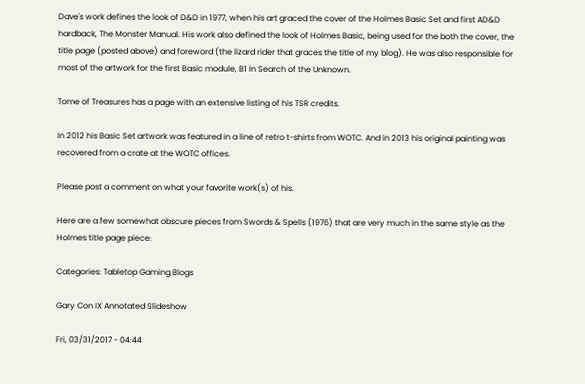Dave's work defines the look of D&D in 1977, when his art graced the cover of the Holmes Basic Set and first AD&D hardback, The Monster Manual. His work also defined the look of Holmes Basic, being used for the both the cover, the title page (posted above) and foreword (the lizard rider that graces the title of my blog). He was also responsible for most of the artwork for the first Basic module, B1 In Search of the Unknown.

Tome of Treasures has a page with an extensive listing of his TSR credits.

In 2012 his Basic Set artwork was featured in a line of retro t-shirts from WOTC. And in 2013 his original painting was recovered from a crate at the WOTC offices.

Please post a comment on what your favorite work(s) of his.

Here are a few somewhat obscure pieces from Swords & Spells (1976) that are very much in the same style as the Holmes title page piece:

Categories: Tabletop Gaming Blogs

Gary Con IX Annotated Slideshow

Fri, 03/31/2017 - 04:44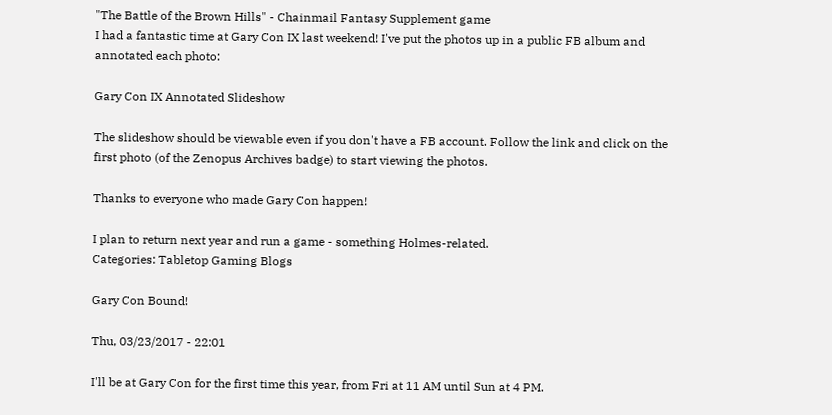"The Battle of the Brown Hills" - Chainmail Fantasy Supplement game
I had a fantastic time at Gary Con IX last weekend! I've put the photos up in a public FB album and annotated each photo:

Gary Con IX Annotated Slideshow

The slideshow should be viewable even if you don't have a FB account. Follow the link and click on the first photo (of the Zenopus Archives badge) to start viewing the photos.

Thanks to everyone who made Gary Con happen!

I plan to return next year and run a game - something Holmes-related.
Categories: Tabletop Gaming Blogs

Gary Con Bound!

Thu, 03/23/2017 - 22:01

I'll be at Gary Con for the first time this year, from Fri at 11 AM until Sun at 4 PM.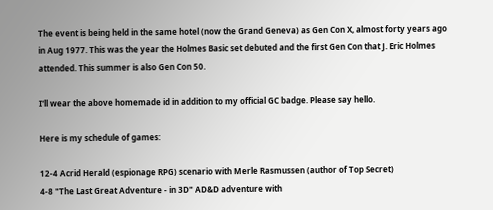The event is being held in the same hotel (now the Grand Geneva) as Gen Con X, almost forty years ago in Aug 1977. This was the year the Holmes Basic set debuted and the first Gen Con that J. Eric Holmes attended. This summer is also Gen Con 50.

I'll wear the above homemade id in addition to my official GC badge. Please say hello.

Here is my schedule of games:

12-4 Acrid Herald (espionage RPG) scenario with Merle Rasmussen (author of Top Secret)
4-8 "The Last Great Adventure - in 3D" AD&D adventure with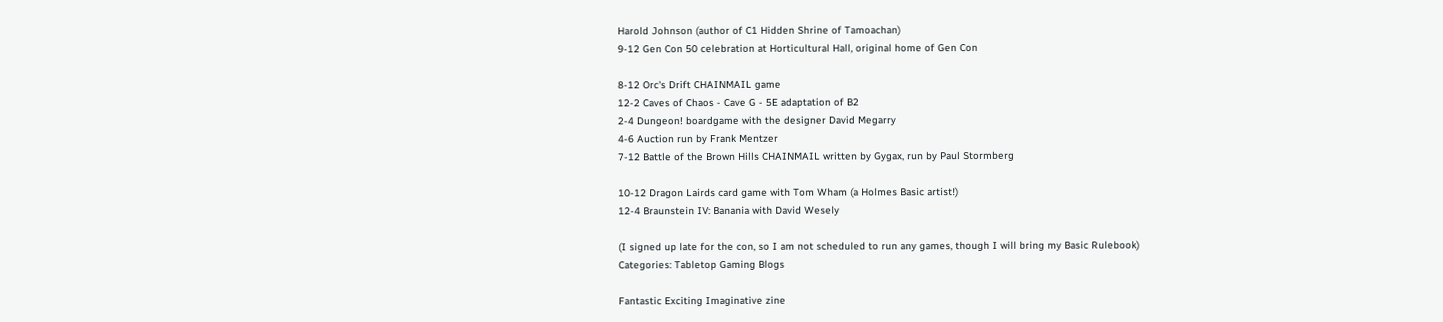Harold Johnson (author of C1 Hidden Shrine of Tamoachan)
9-12 Gen Con 50 celebration at Horticultural Hall, original home of Gen Con

8-12 Orc's Drift CHAINMAIL game
12-2 Caves of Chaos - Cave G - 5E adaptation of B2
2-4 Dungeon! boardgame with the designer David Megarry
4-6 Auction run by Frank Mentzer
7-12 Battle of the Brown Hills CHAINMAIL written by Gygax, run by Paul Stormberg

10-12 Dragon Lairds card game with Tom Wham (a Holmes Basic artist!)
12-4 Braunstein IV: Banania with David Wesely

(I signed up late for the con, so I am not scheduled to run any games, though I will bring my Basic Rulebook)
Categories: Tabletop Gaming Blogs

Fantastic Exciting Imaginative zine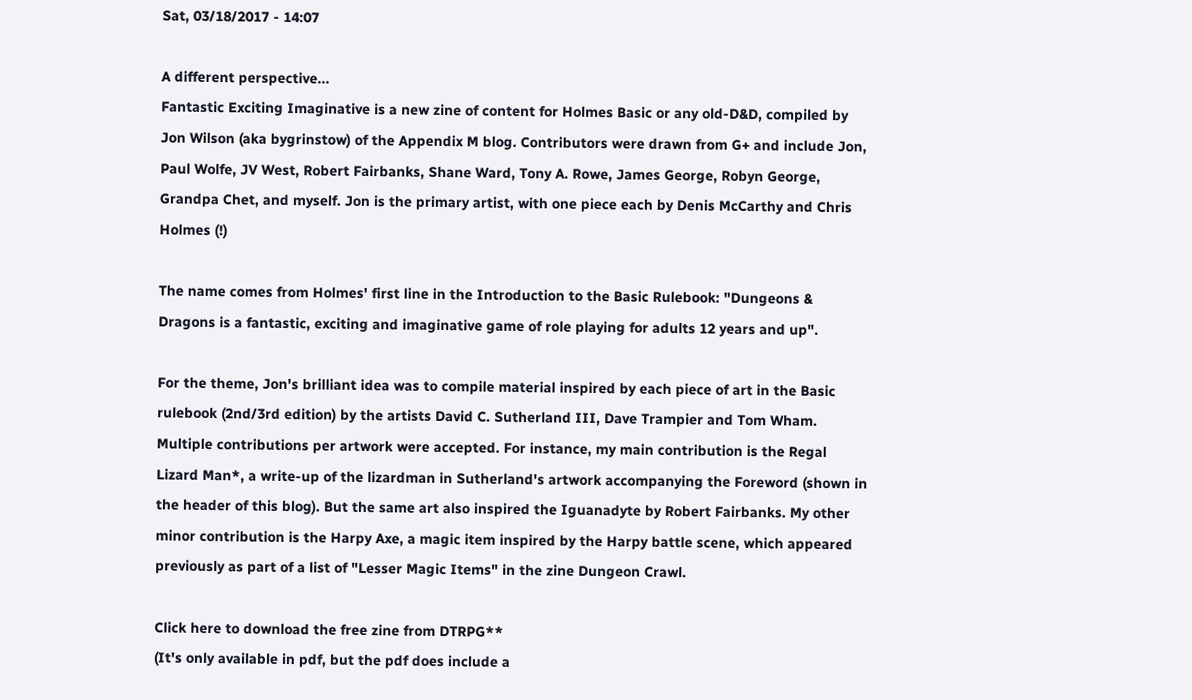Sat, 03/18/2017 - 14:07

A different perspective...
Fantastic Exciting Imaginative is a new zine of content for Holmes Basic or any old-D&D, compiled by Jon Wilson (aka bygrinstow) of the Appendix M blog. Contributors were drawn from G+ and include Jon, Paul Wolfe, JV West, Robert Fairbanks, Shane Ward, Tony A. Rowe, James George, Robyn George, Grandpa Chet, and myself. Jon is the primary artist, with one piece each by Denis McCarthy and Chris Holmes (!)

The name comes from Holmes' first line in the Introduction to the Basic Rulebook: "Dungeons & Dragons is a fantastic, exciting and imaginative game of role playing for adults 12 years and up".

For the theme, Jon's brilliant idea was to compile material inspired by each piece of art in the Basic rulebook (2nd/3rd edition) by the artists David C. Sutherland III, Dave Trampier and Tom Wham. Multiple contributions per artwork were accepted. For instance, my main contribution is the Regal Lizard Man*, a write-up of the lizardman in Sutherland's artwork accompanying the Foreword (shown in the header of this blog). But the same art also inspired the Iguanadyte by Robert Fairbanks. My other minor contribution is the Harpy Axe, a magic item inspired by the Harpy battle scene, which appeared previously as part of a list of "Lesser Magic Items" in the zine Dungeon Crawl.

Click here to download the free zine from DTRPG**
(It's only available in pdf, but the pdf does include a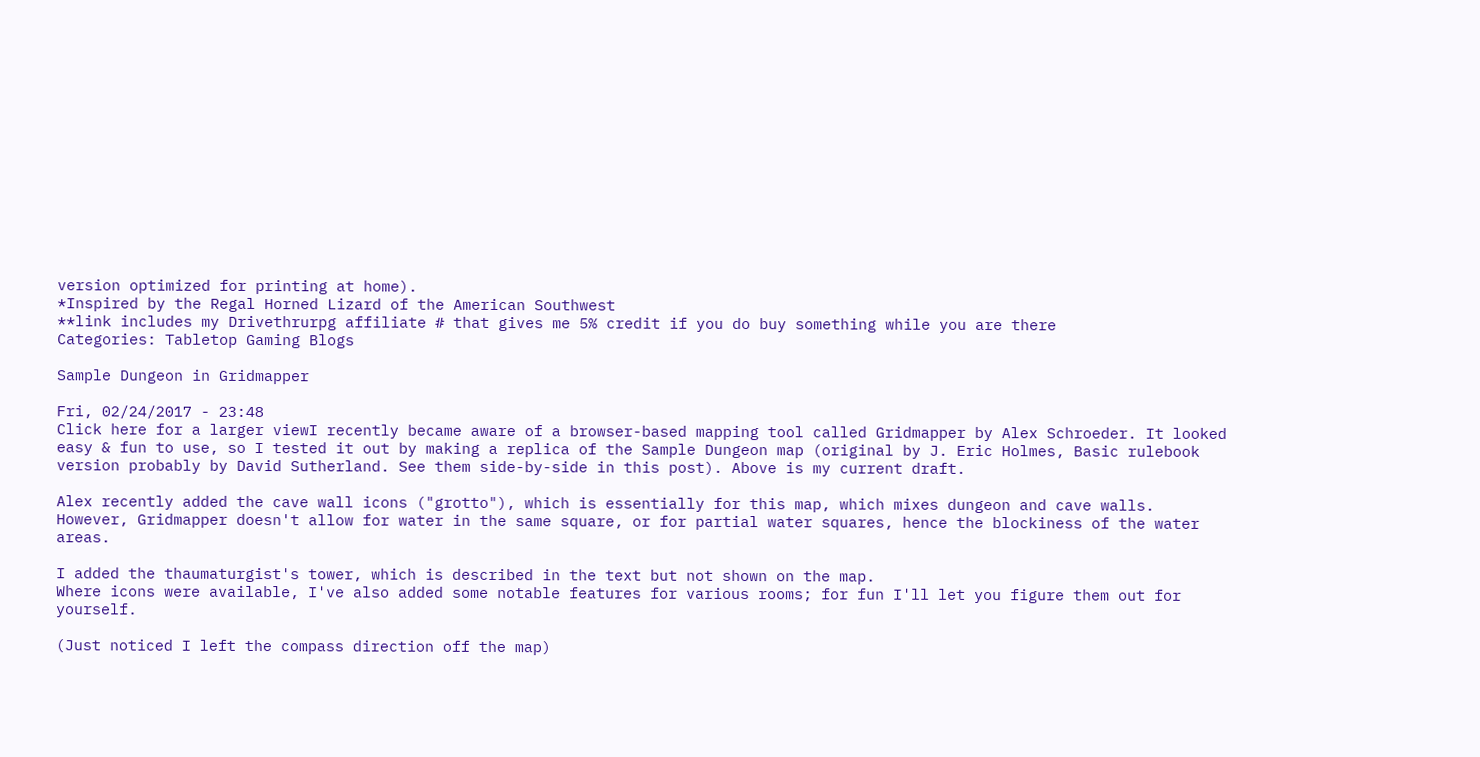version optimized for printing at home).
*Inspired by the Regal Horned Lizard of the American Southwest
**link includes my Drivethrurpg affiliate # that gives me 5% credit if you do buy something while you are there
Categories: Tabletop Gaming Blogs

Sample Dungeon in Gridmapper

Fri, 02/24/2017 - 23:48
Click here for a larger viewI recently became aware of a browser-based mapping tool called Gridmapper by Alex Schroeder. It looked easy & fun to use, so I tested it out by making a replica of the Sample Dungeon map (original by J. Eric Holmes, Basic rulebook version probably by David Sutherland. See them side-by-side in this post). Above is my current draft.

Alex recently added the cave wall icons ("grotto"), which is essentially for this map, which mixes dungeon and cave walls. However, Gridmapper doesn't allow for water in the same square, or for partial water squares, hence the blockiness of the water areas.

I added the thaumaturgist's tower, which is described in the text but not shown on the map.
Where icons were available, I've also added some notable features for various rooms; for fun I'll let you figure them out for yourself.

(Just noticed I left the compass direction off the map)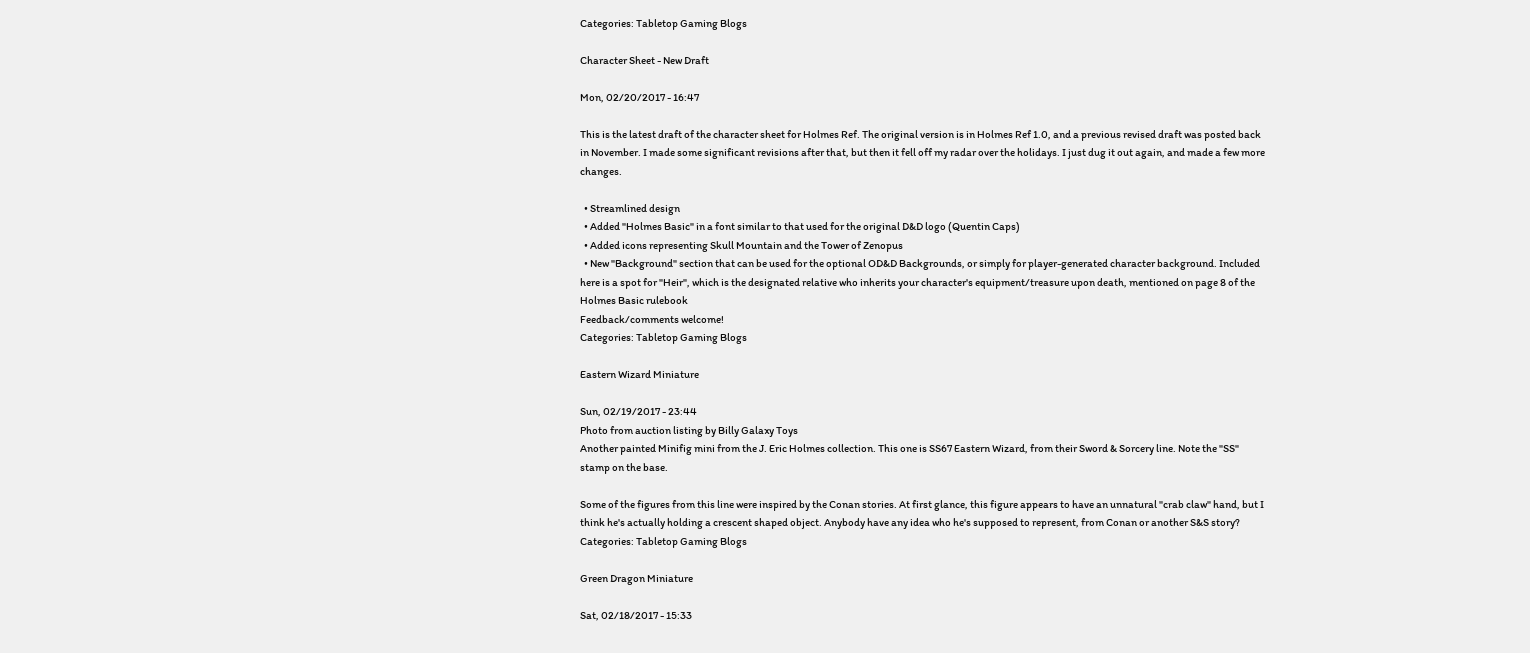Categories: Tabletop Gaming Blogs

Character Sheet - New Draft

Mon, 02/20/2017 - 16:47

This is the latest draft of the character sheet for Holmes Ref. The original version is in Holmes Ref 1.0, and a previous revised draft was posted back in November. I made some significant revisions after that, but then it fell off my radar over the holidays. I just dug it out again, and made a few more changes.

  • Streamlined design
  • Added "Holmes Basic" in a font similar to that used for the original D&D logo (Quentin Caps)
  • Added icons representing Skull Mountain and the Tower of Zenopus
  • New "Background" section that can be used for the optional OD&D Backgrounds, or simply for player-generated character background. Included here is a spot for "Heir", which is the designated relative who inherits your character's equipment/treasure upon death, mentioned on page 8 of the Holmes Basic rulebook
Feedback/comments welcome!
Categories: Tabletop Gaming Blogs

Eastern Wizard Miniature

Sun, 02/19/2017 - 23:44
Photo from auction listing by Billy Galaxy Toys
Another painted Minifig mini from the J. Eric Holmes collection. This one is SS67 Eastern Wizard, from their Sword & Sorcery line. Note the "SS" stamp on the base.

Some of the figures from this line were inspired by the Conan stories. At first glance, this figure appears to have an unnatural "crab claw" hand, but I think he's actually holding a crescent shaped object. Anybody have any idea who he's supposed to represent, from Conan or another S&S story?
Categories: Tabletop Gaming Blogs

Green Dragon Miniature

Sat, 02/18/2017 - 15:33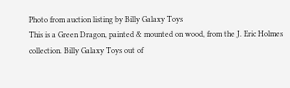Photo from auction listing by Billy Galaxy Toys
This is a Green Dragon, painted & mounted on wood, from the J. Eric Holmes collection. Billy Galaxy Toys out of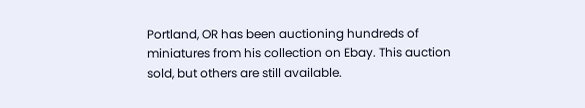Portland, OR has been auctioning hundreds of miniatures from his collection on Ebay. This auction sold, but others are still available.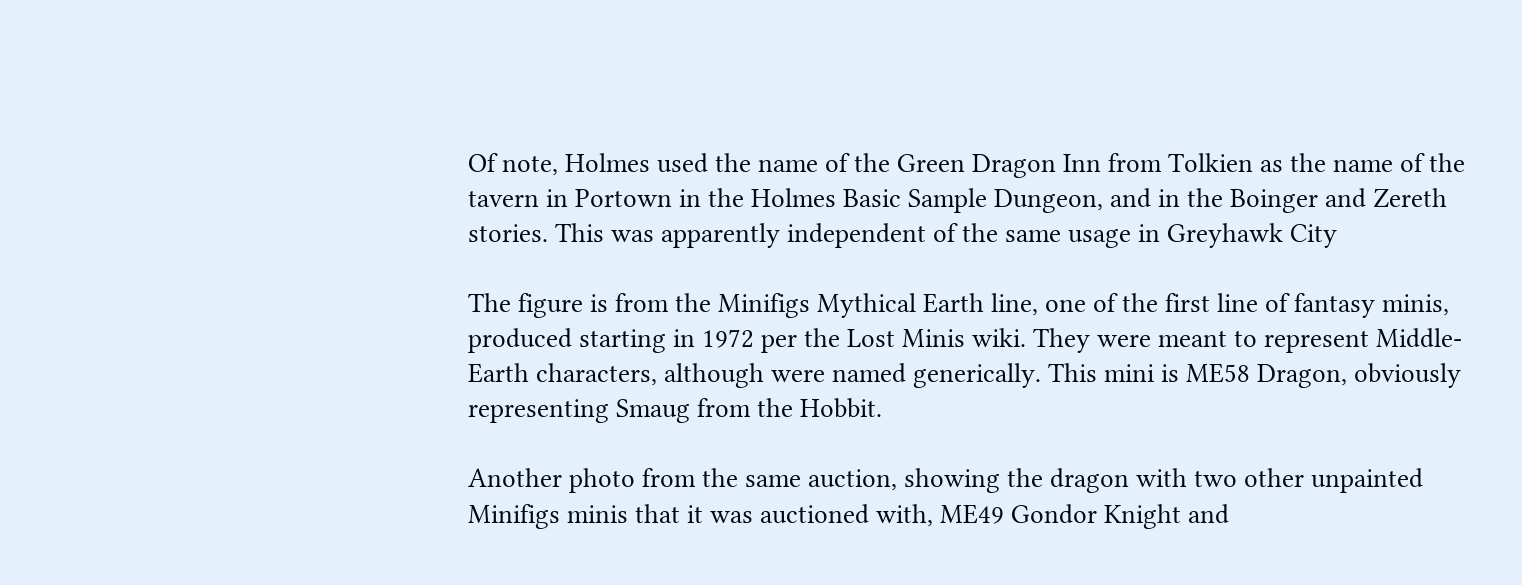Of note, Holmes used the name of the Green Dragon Inn from Tolkien as the name of the tavern in Portown in the Holmes Basic Sample Dungeon, and in the Boinger and Zereth stories. This was apparently independent of the same usage in Greyhawk City

The figure is from the Minifigs Mythical Earth line, one of the first line of fantasy minis, produced starting in 1972 per the Lost Minis wiki. They were meant to represent Middle-Earth characters, although were named generically. This mini is ME58 Dragon, obviously representing Smaug from the Hobbit.

Another photo from the same auction, showing the dragon with two other unpainted Minifigs minis that it was auctioned with, ME49 Gondor Knight and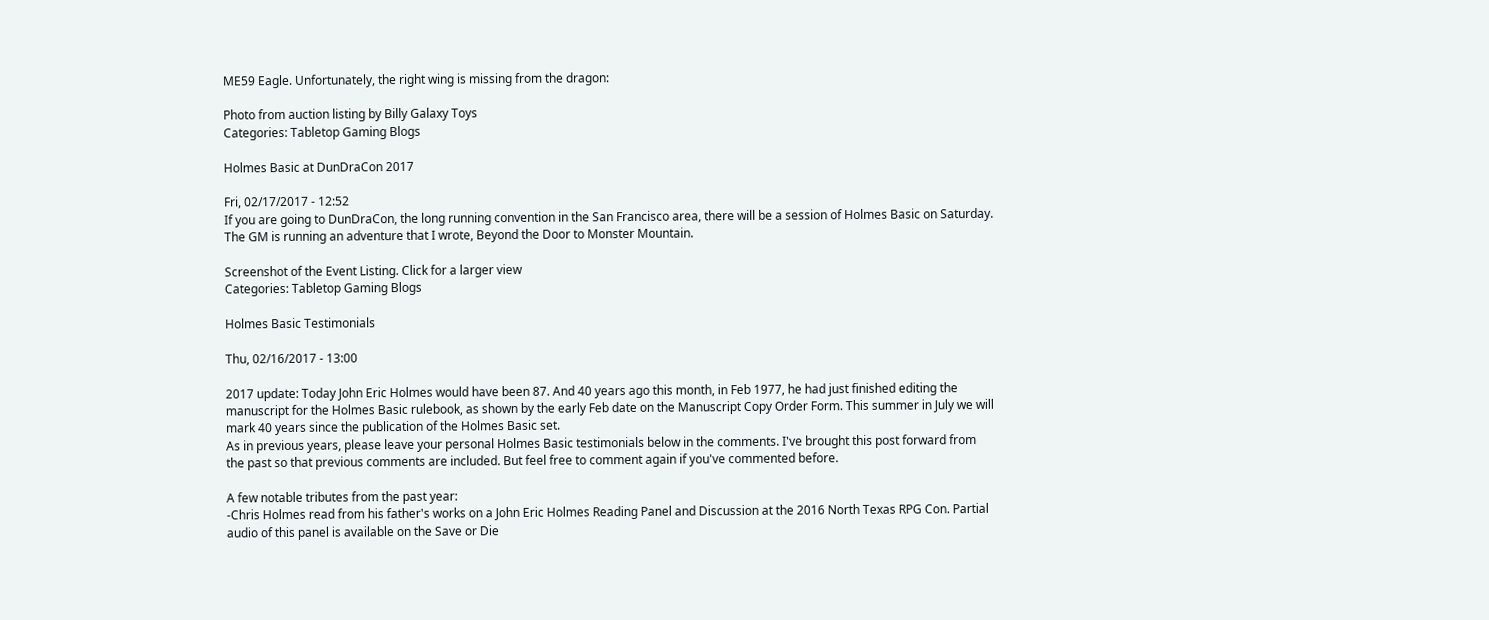ME59 Eagle. Unfortunately, the right wing is missing from the dragon:

Photo from auction listing by Billy Galaxy Toys
Categories: Tabletop Gaming Blogs

Holmes Basic at DunDraCon 2017

Fri, 02/17/2017 - 12:52
If you are going to DunDraCon, the long running convention in the San Francisco area, there will be a session of Holmes Basic on Saturday. The GM is running an adventure that I wrote, Beyond the Door to Monster Mountain.

Screenshot of the Event Listing. Click for a larger view
Categories: Tabletop Gaming Blogs

Holmes Basic Testimonials

Thu, 02/16/2017 - 13:00

2017 update: Today John Eric Holmes would have been 87. And 40 years ago this month, in Feb 1977, he had just finished editing the manuscript for the Holmes Basic rulebook, as shown by the early Feb date on the Manuscript Copy Order Form. This summer in July we will mark 40 years since the publication of the Holmes Basic set.
As in previous years, please leave your personal Holmes Basic testimonials below in the comments. I've brought this post forward from the past so that previous comments are included. But feel free to comment again if you've commented before.

A few notable tributes from the past year:
-Chris Holmes read from his father's works on a John Eric Holmes Reading Panel and Discussion at the 2016 North Texas RPG Con. Partial audio of this panel is available on the Save or Die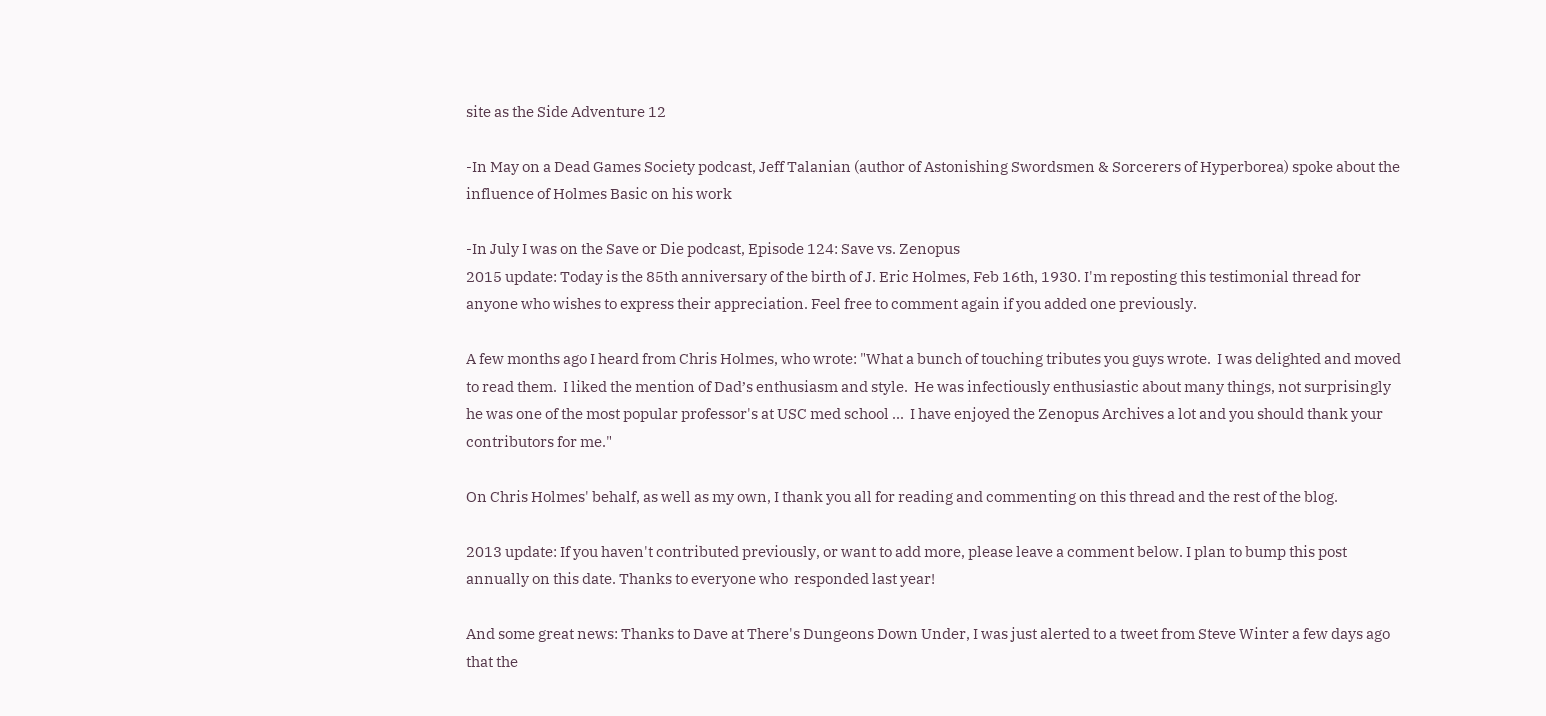site as the Side Adventure 12

-In May on a Dead Games Society podcast, Jeff Talanian (author of Astonishing Swordsmen & Sorcerers of Hyperborea) spoke about the influence of Holmes Basic on his work

-In July I was on the Save or Die podcast, Episode 124: Save vs. Zenopus
2015 update: Today is the 85th anniversary of the birth of J. Eric Holmes, Feb 16th, 1930. I'm reposting this testimonial thread for anyone who wishes to express their appreciation. Feel free to comment again if you added one previously.

A few months ago I heard from Chris Holmes, who wrote: "What a bunch of touching tributes you guys wrote.  I was delighted and moved to read them.  I liked the mention of Dad’s enthusiasm and style.  He was infectiously enthusiastic about many things, not surprisingly he was one of the most popular professor's at USC med school ...  I have enjoyed the Zenopus Archives a lot and you should thank your contributors for me."

On Chris Holmes' behalf, as well as my own, I thank you all for reading and commenting on this thread and the rest of the blog.

2013 update: If you haven't contributed previously, or want to add more, please leave a comment below. I plan to bump this post annually on this date. Thanks to everyone who  responded last year!

And some great news: Thanks to Dave at There's Dungeons Down Under, I was just alerted to a tweet from Steve Winter a few days ago that the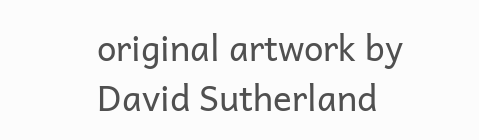original artwork by David Sutherland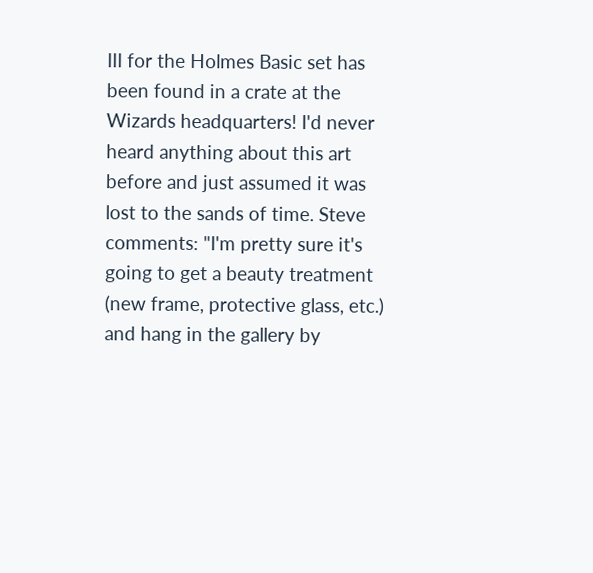III for the Holmes Basic set has been found in a crate at the Wizards headquarters! I'd never heard anything about this art before and just assumed it was lost to the sands of time. Steve comments: "I'm pretty sure it's going to get a beauty treatment (new frame, protective glass, etc.) and hang in the gallery by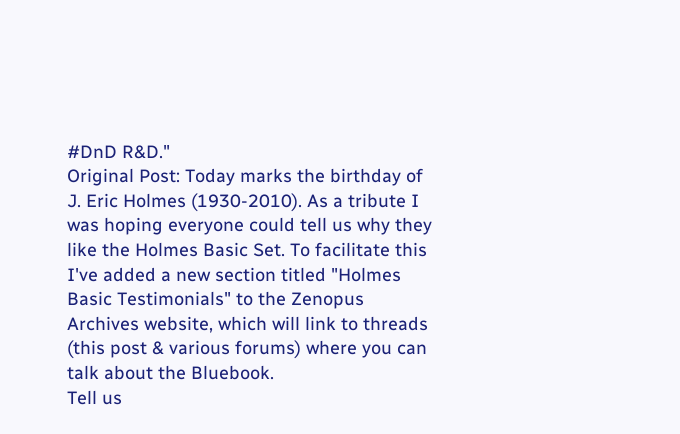#DnD R&D."
Original Post: Today marks the birthday of J. Eric Holmes (1930-2010). As a tribute I was hoping everyone could tell us why they like the Holmes Basic Set. To facilitate this I've added a new section titled "Holmes Basic Testimonials" to the Zenopus Archives website, which will link to threads (this post & various forums) where you can talk about the Bluebook.
Tell us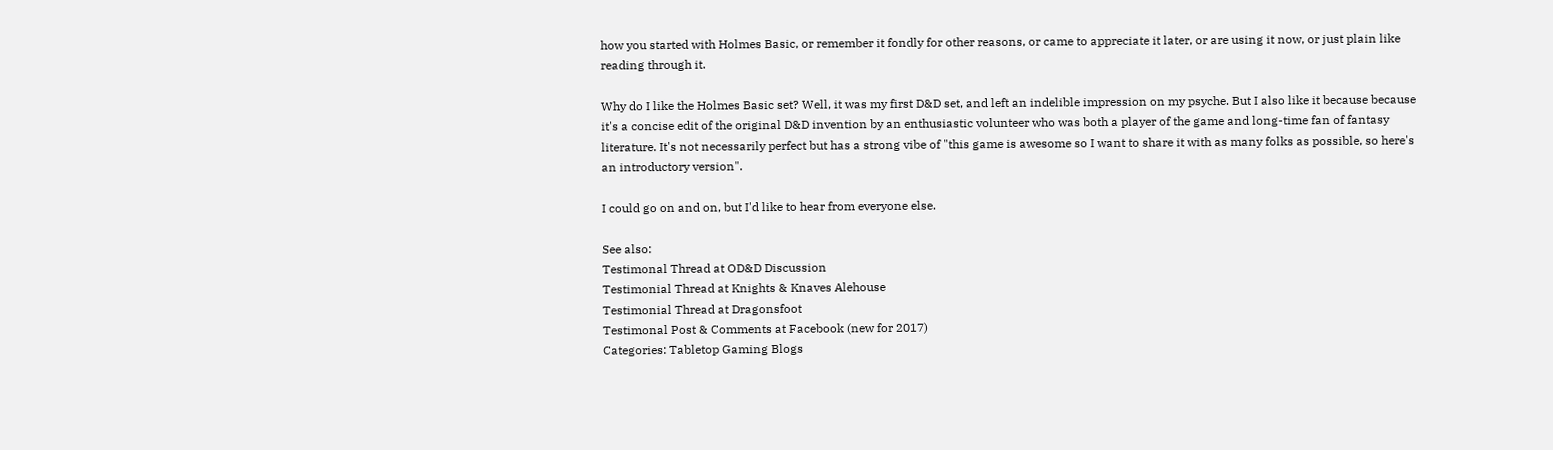how you started with Holmes Basic, or remember it fondly for other reasons, or came to appreciate it later, or are using it now, or just plain like reading through it.

Why do I like the Holmes Basic set? Well, it was my first D&D set, and left an indelible impression on my psyche. But I also like it because because it's a concise edit of the original D&D invention by an enthusiastic volunteer who was both a player of the game and long-time fan of fantasy literature. It's not necessarily perfect but has a strong vibe of "this game is awesome so I want to share it with as many folks as possible, so here's an introductory version".

I could go on and on, but I'd like to hear from everyone else.

See also:
Testimonal Thread at OD&D Discussion
Testimonial Thread at Knights & Knaves Alehouse
Testimonial Thread at Dragonsfoot
Testimonal Post & Comments at Facebook (new for 2017)
Categories: Tabletop Gaming Blogs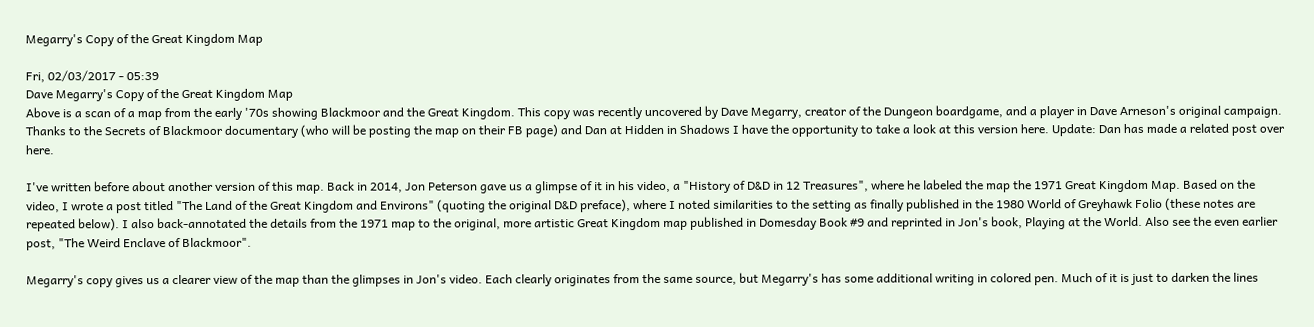Megarry's Copy of the Great Kingdom Map

Fri, 02/03/2017 - 05:39
Dave Megarry's Copy of the Great Kingdom Map
Above is a scan of a map from the early '70s showing Blackmoor and the Great Kingdom. This copy was recently uncovered by Dave Megarry, creator of the Dungeon boardgame, and a player in Dave Arneson's original campaign. Thanks to the Secrets of Blackmoor documentary (who will be posting the map on their FB page) and Dan at Hidden in Shadows I have the opportunity to take a look at this version here. Update: Dan has made a related post over here.

I've written before about another version of this map. Back in 2014, Jon Peterson gave us a glimpse of it in his video, a "History of D&D in 12 Treasures", where he labeled the map the 1971 Great Kingdom Map. Based on the video, I wrote a post titled "The Land of the Great Kingdom and Environs" (quoting the original D&D preface), where I noted similarities to the setting as finally published in the 1980 World of Greyhawk Folio (these notes are repeated below). I also back-annotated the details from the 1971 map to the original, more artistic Great Kingdom map published in Domesday Book #9 and reprinted in Jon's book, Playing at the World. Also see the even earlier post, "The Weird Enclave of Blackmoor".

Megarry's copy gives us a clearer view of the map than the glimpses in Jon's video. Each clearly originates from the same source, but Megarry's has some additional writing in colored pen. Much of it is just to darken the lines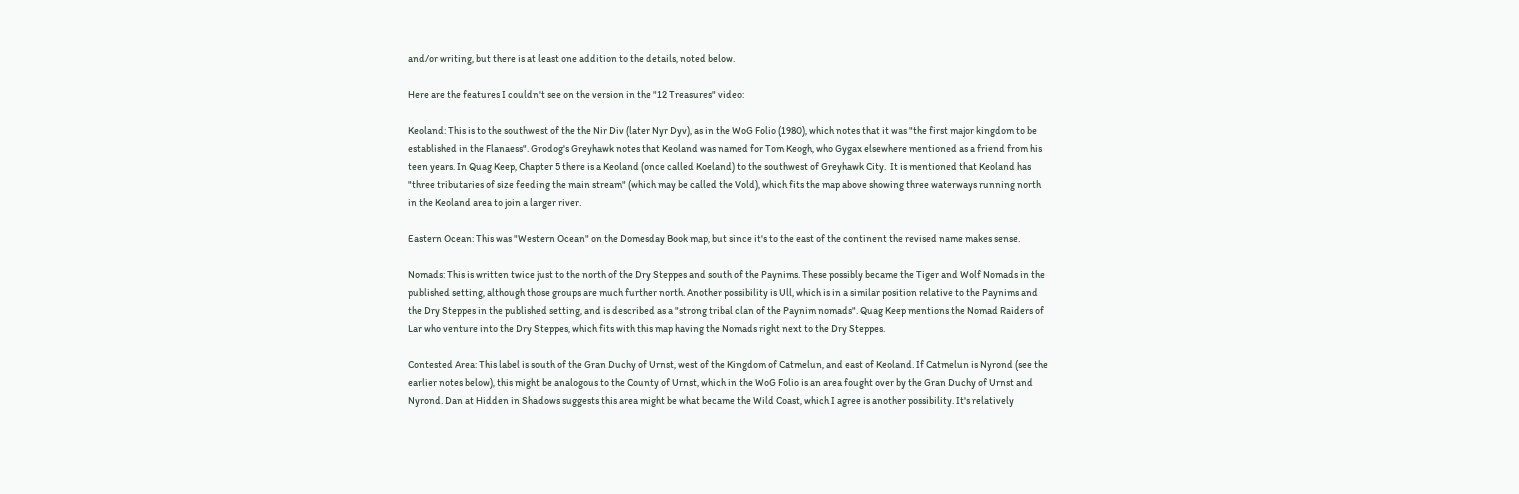and/or writing, but there is at least one addition to the details, noted below.

Here are the features I couldn't see on the version in the "12 Treasures" video:

Keoland: This is to the southwest of the the Nir Div (later Nyr Dyv), as in the WoG Folio (1980), which notes that it was "the first major kingdom to be established in the Flanaess". Grodog's Greyhawk notes that Keoland was named for Tom Keogh, who Gygax elsewhere mentioned as a friend from his teen years. In Quag Keep, Chapter 5 there is a Keoland (once called Koeland) to the southwest of Greyhawk City.  It is mentioned that Keoland has "three tributaries of size feeding the main stream" (which may be called the Vold), which fits the map above showing three waterways running north in the Keoland area to join a larger river.

Eastern Ocean: This was "Western Ocean" on the Domesday Book map, but since it's to the east of the continent the revised name makes sense.

Nomads: This is written twice just to the north of the Dry Steppes and south of the Paynims. These possibly became the Tiger and Wolf Nomads in the published setting, although those groups are much further north. Another possibility is Ull, which is in a similar position relative to the Paynims and the Dry Steppes in the published setting, and is described as a "strong tribal clan of the Paynim nomads". Quag Keep mentions the Nomad Raiders of Lar who venture into the Dry Steppes, which fits with this map having the Nomads right next to the Dry Steppes.

Contested Area: This label is south of the Gran Duchy of Urnst, west of the Kingdom of Catmelun, and east of Keoland. If Catmelun is Nyrond (see the earlier notes below), this might be analogous to the County of Urnst, which in the WoG Folio is an area fought over by the Gran Duchy of Urnst and Nyrond. Dan at Hidden in Shadows suggests this area might be what became the Wild Coast, which I agree is another possibility. It's relatively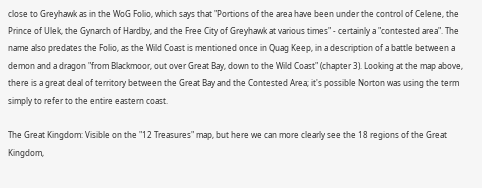close to Greyhawk as in the WoG Folio, which says that "Portions of the area have been under the control of Celene, the Prince of Ulek, the Gynarch of Hardby, and the Free City of Greyhawk at various times" - certainly a "contested area". The name also predates the Folio, as the Wild Coast is mentioned once in Quag Keep, in a description of a battle between a demon and a dragon "from Blackmoor, out over Great Bay, down to the Wild Coast" (chapter 3). Looking at the map above, there is a great deal of territory between the Great Bay and the Contested Area; it's possible Norton was using the term simply to refer to the entire eastern coast.

The Great Kingdom: Visible on the "12 Treasures" map, but here we can more clearly see the 18 regions of the Great Kingdom,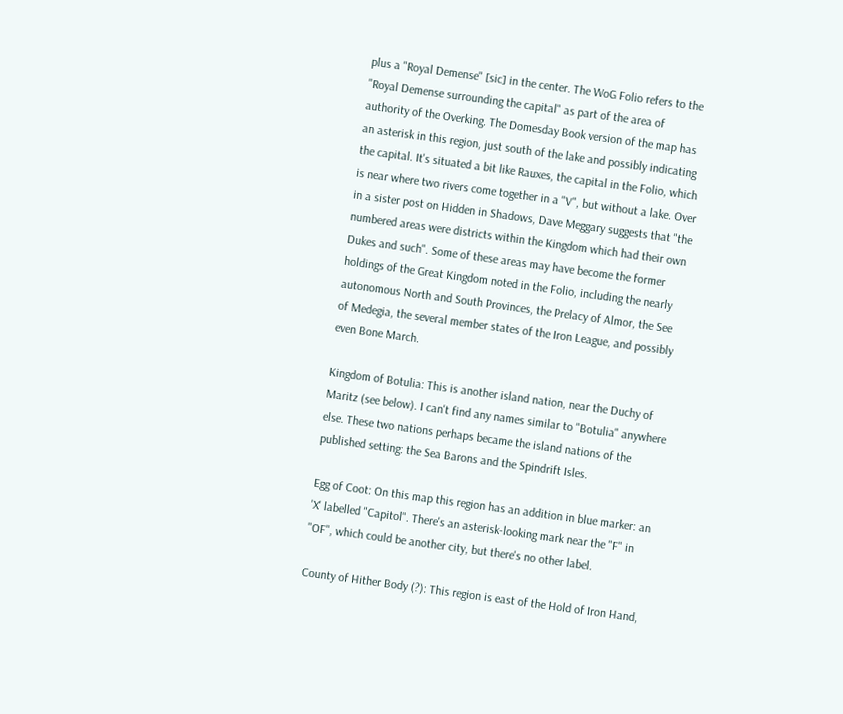plus a "Royal Demense" [sic] in the center. The WoG Folio refers to the "Royal Demense surrounding the capital" as part of the area of authority of the Overking. The Domesday Book version of the map has an asterisk in this region, just south of the lake and possibly indicating the capital. It's situated a bit like Rauxes, the capital in the Folio, which is near where two rivers come together in a "V", but without a lake. Over in a sister post on Hidden in Shadows, Dave Meggary suggests that "the numbered areas were districts within the Kingdom which had their own Dukes and such". Some of these areas may have become the former holdings of the Great Kingdom noted in the Folio, including the nearly autonomous North and South Provinces, the Prelacy of Almor, the See of Medegia, the several member states of the Iron League, and possibly even Bone March.

Kingdom of Botulia: This is another island nation, near the Duchy of Maritz (see below). I can't find any names similar to "Botulia" anywhere else. These two nations perhaps became the island nations of the published setting: the Sea Barons and the Spindrift Isles.

Egg of Coot: On this map this region has an addition in blue marker: an 'X' labelled "Capitol". There's an asterisk-looking mark near the "F" in "OF", which could be another city, but there's no other label.

County of Hither Body (?): This region is east of the Hold of Iron Hand,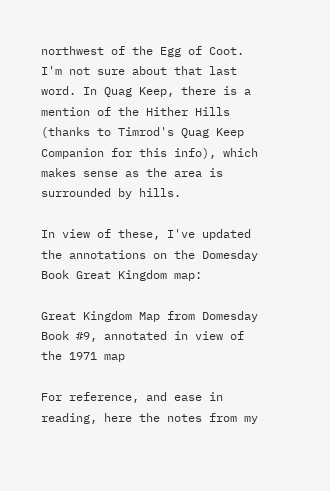northwest of the Egg of Coot. I'm not sure about that last word. In Quag Keep, there is a mention of the Hither Hills (thanks to Timrod's Quag Keep Companion for this info), which makes sense as the area is surrounded by hills.

In view of these, I've updated the annotations on the Domesday Book Great Kingdom map:

Great Kingdom Map from Domesday Book #9, annotated in view of the 1971 map

For reference, and ease in reading, here the notes from my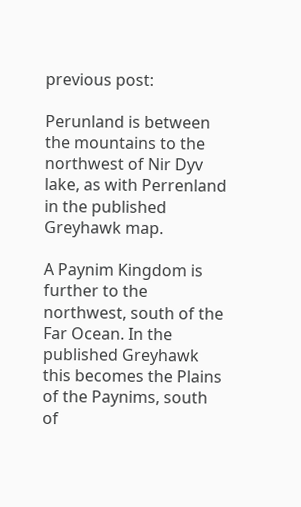previous post:

Perunland is between the mountains to the northwest of Nir Dyv lake, as with Perrenland in the published Greyhawk map.

A Paynim Kingdom is further to the northwest, south of the Far Ocean. In the published Greyhawk this becomes the Plains of the Paynims, south of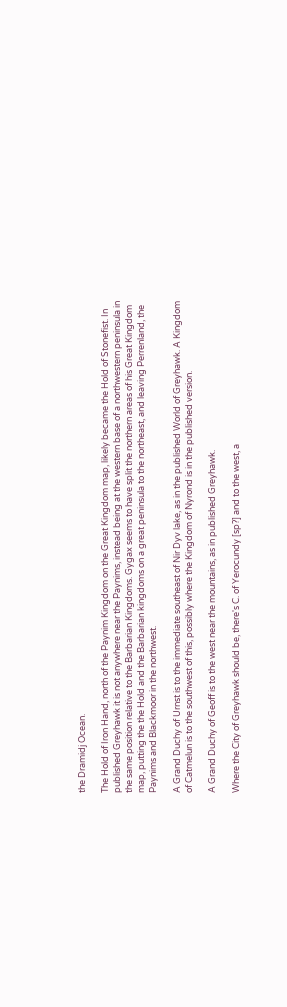the Dramidj Ocean.

The Hold of Iron Hand, north of the Paynim Kingdom on the Great Kingdom map, likely became the Hold of Stonefist. In published Greyhawk it is not anywhere near the Paynims, instead being at the western base of a northwestern peninsula in the same position relative to the Barbarian Kingdoms. Gygax seems to have split the northern areas of his Great Kingdom map, putting the the Hold and the Barbarian kingdoms on a great peninsula to the northeast, and leaving Perrenland, the Paynims and Blackmoor in the northwest.

A Grand Duchy of Urnst is to the immediate southeast of Nir Dyv lake, as in the published World of Greyhawk. A Kingdom of Catmelun is to the southwest of this, possibly where the Kingdom of Nyrond is in the published version.

A Grand Duchy of Geoff is to the west near the mountains, as in published Greyhawk.

Where the City of Greyhawk should be, there's C. of Yerocundy [sp?] and to the west, a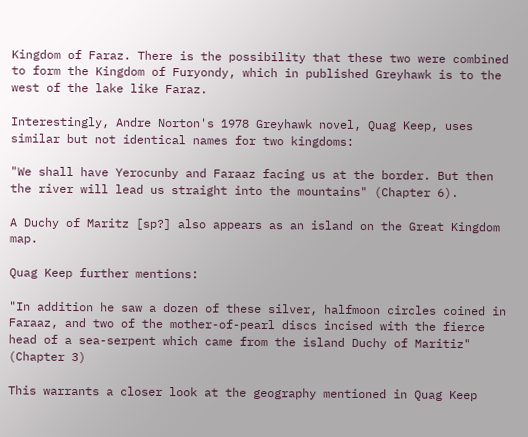Kingdom of Faraz. There is the possibility that these two were combined to form the Kingdom of Furyondy, which in published Greyhawk is to the west of the lake like Faraz.

Interestingly, Andre Norton's 1978 Greyhawk novel, Quag Keep, uses similar but not identical names for two kingdoms:

"We shall have Yerocunby and Faraaz facing us at the border. But then the river will lead us straight into the mountains" (Chapter 6).

A Duchy of Maritz [sp?] also appears as an island on the Great Kingdom map.

Quag Keep further mentions:

"In addition he saw a dozen of these silver, halfmoon circles coined in Faraaz, and two of the mother-of-pearl discs incised with the fierce head of a sea-serpent which came from the island Duchy of Maritiz" (Chapter 3)

This warrants a closer look at the geography mentioned in Quag Keep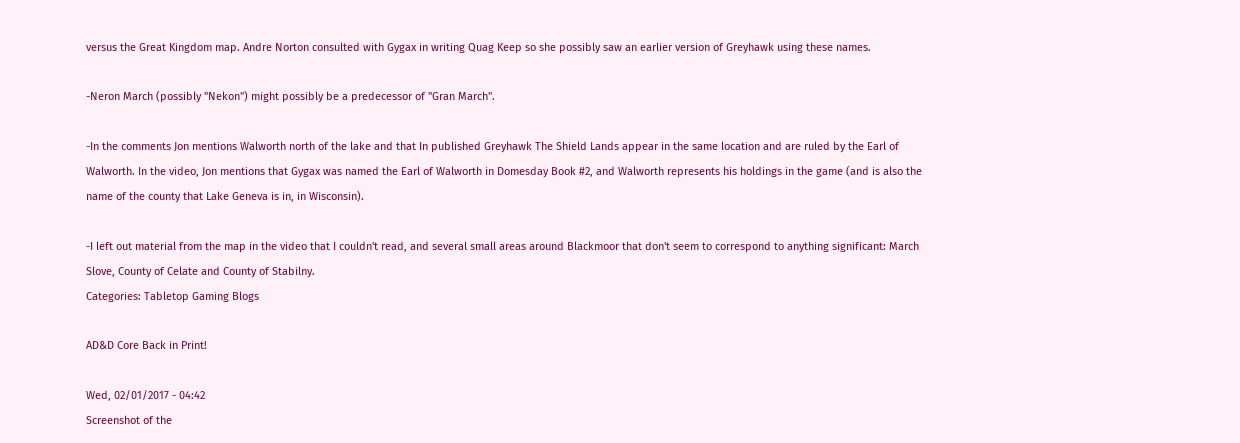versus the Great Kingdom map. Andre Norton consulted with Gygax in writing Quag Keep so she possibly saw an earlier version of Greyhawk using these names.

-Neron March (possibly "Nekon") might possibly be a predecessor of "Gran March".

-In the comments Jon mentions Walworth north of the lake and that In published Greyhawk The Shield Lands appear in the same location and are ruled by the Earl of Walworth. In the video, Jon mentions that Gygax was named the Earl of Walworth in Domesday Book #2, and Walworth represents his holdings in the game (and is also the name of the county that Lake Geneva is in, in Wisconsin).

-I left out material from the map in the video that I couldn't read, and several small areas around Blackmoor that don't seem to correspond to anything significant: March Slove, County of Celate and County of Stabilny.
Categories: Tabletop Gaming Blogs

AD&D Core Back in Print!

Wed, 02/01/2017 - 04:42
Screenshot of the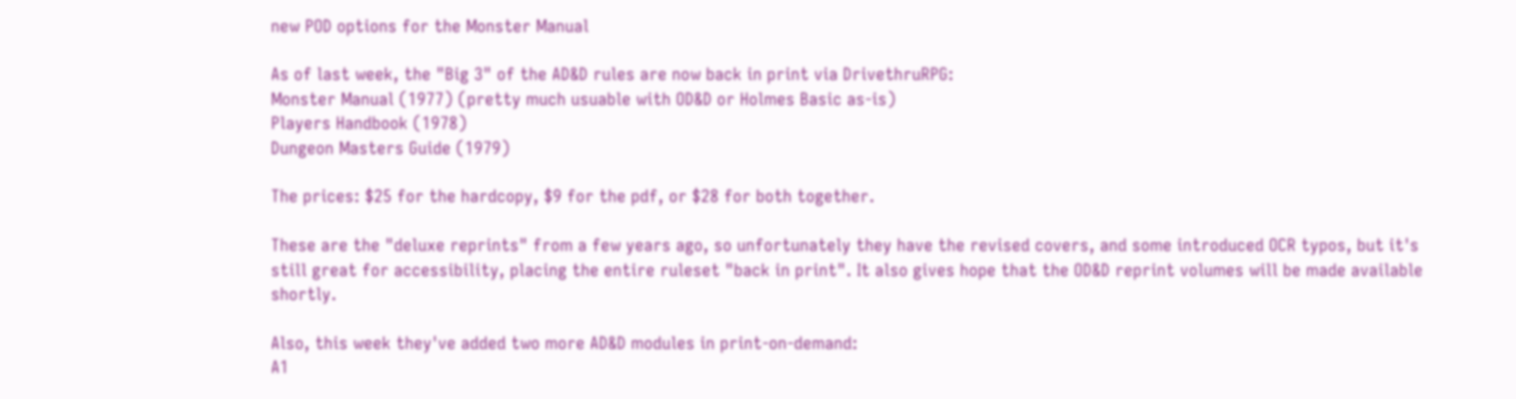new POD options for the Monster Manual

As of last week, the "Big 3" of the AD&D rules are now back in print via DrivethruRPG:
Monster Manual (1977) (pretty much usuable with OD&D or Holmes Basic as-is)
Players Handbook (1978)
Dungeon Masters Guide (1979)

The prices: $25 for the hardcopy, $9 for the pdf, or $28 for both together.

These are the "deluxe reprints" from a few years ago, so unfortunately they have the revised covers, and some introduced OCR typos, but it's still great for accessibility, placing the entire ruleset "back in print". It also gives hope that the OD&D reprint volumes will be made available shortly.

Also, this week they've added two more AD&D modules in print-on-demand:
A1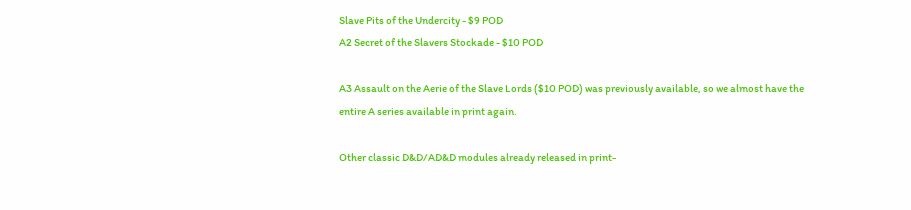Slave Pits of the Undercity - $9 POD
A2 Secret of the Slavers Stockade - $10 POD

A3 Assault on the Aerie of the Slave Lords ($10 POD) was previously available, so we almost have the entire A series available in print again.

Other classic D&D/AD&D modules already released in print-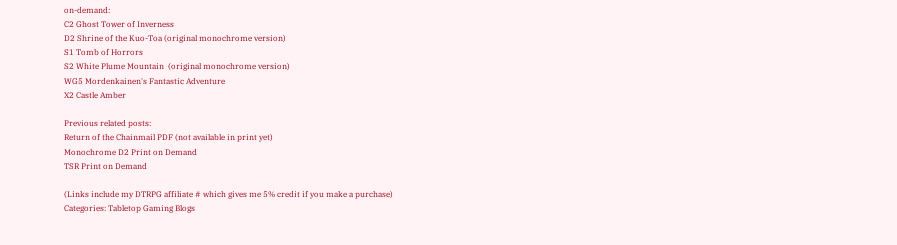on-demand:
C2 Ghost Tower of Inverness
D2 Shrine of the Kuo-Toa (original monochrome version)
S1 Tomb of Horrors
S2 White Plume Mountain  (original monochrome version)
WG5 Mordenkainen's Fantastic Adventure
X2 Castle Amber

Previous related posts:
Return of the Chainmail PDF (not available in print yet)
Monochrome D2 Print on Demand
TSR Print on Demand

(Links include my DTRPG affiliate # which gives me 5% credit if you make a purchase)
Categories: Tabletop Gaming Blogs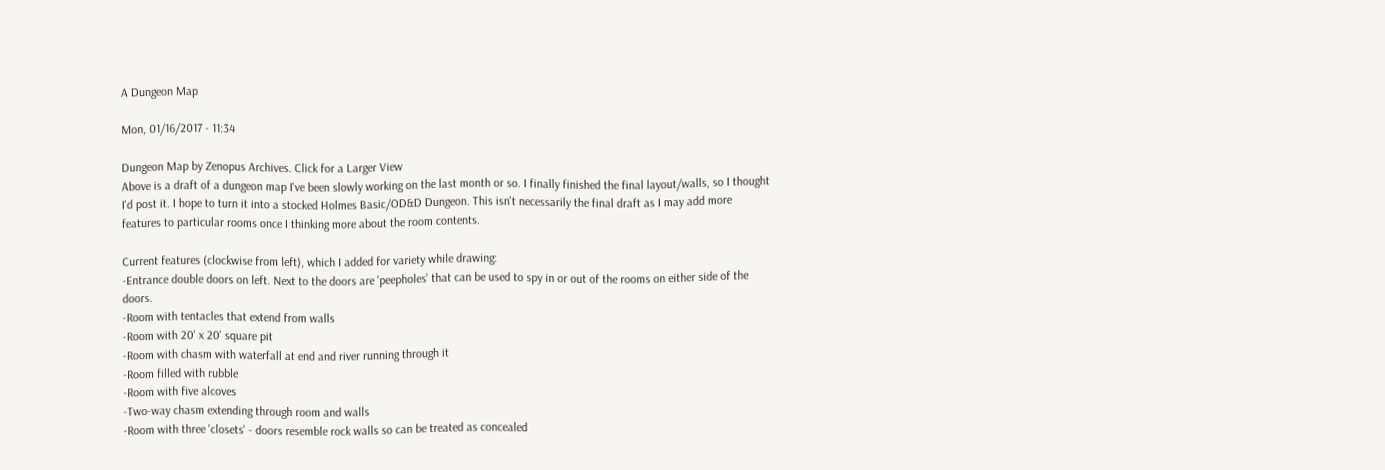A Dungeon Map

Mon, 01/16/2017 - 11:34

Dungeon Map by Zenopus Archives. Click for a Larger View
Above is a draft of a dungeon map I've been slowly working on the last month or so. I finally finished the final layout/walls, so I thought I'd post it. I hope to turn it into a stocked Holmes Basic/OD&D Dungeon. This isn't necessarily the final draft as I may add more features to particular rooms once I thinking more about the room contents.

Current features (clockwise from left), which I added for variety while drawing:
-Entrance double doors on left. Next to the doors are 'peepholes' that can be used to spy in or out of the rooms on either side of the doors.
-Room with tentacles that extend from walls
-Room with 20' x 20' square pit
-Room with chasm with waterfall at end and river running through it
-Room filled with rubble
-Room with five alcoves
-Two-way chasm extending through room and walls
-Room with three 'closets' - doors resemble rock walls so can be treated as concealed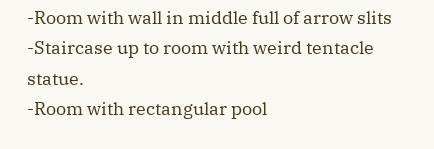-Room with wall in middle full of arrow slits
-Staircase up to room with weird tentacle statue.
-Room with rectangular pool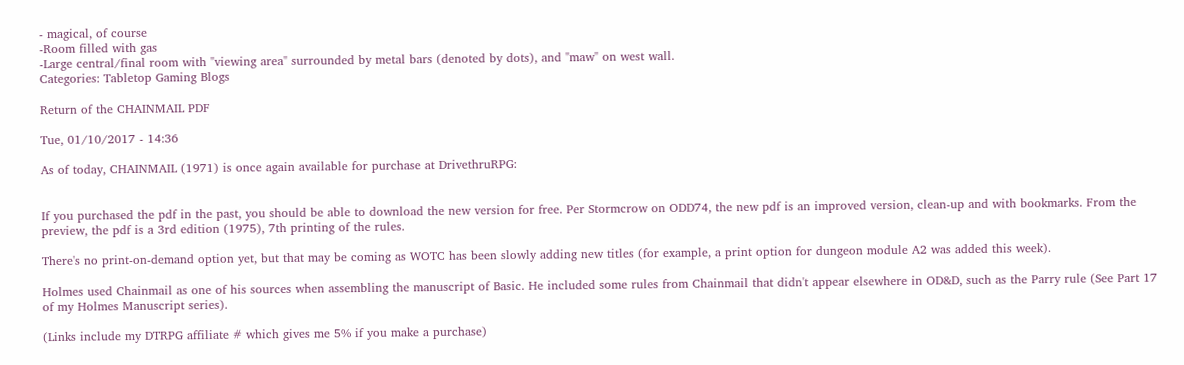- magical, of course
-Room filled with gas
-Large central/final room with "viewing area" surrounded by metal bars (denoted by dots), and "maw" on west wall.
Categories: Tabletop Gaming Blogs

Return of the CHAINMAIL PDF

Tue, 01/10/2017 - 14:36

As of today, CHAINMAIL (1971) is once again available for purchase at DrivethruRPG:


If you purchased the pdf in the past, you should be able to download the new version for free. Per Stormcrow on ODD74, the new pdf is an improved version, clean-up and with bookmarks. From the preview, the pdf is a 3rd edition (1975), 7th printing of the rules.

There's no print-on-demand option yet, but that may be coming as WOTC has been slowly adding new titles (for example, a print option for dungeon module A2 was added this week).

Holmes used Chainmail as one of his sources when assembling the manuscript of Basic. He included some rules from Chainmail that didn't appear elsewhere in OD&D, such as the Parry rule (See Part 17 of my Holmes Manuscript series).

(Links include my DTRPG affiliate # which gives me 5% if you make a purchase)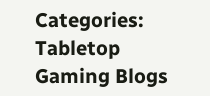Categories: Tabletop Gaming Blogs